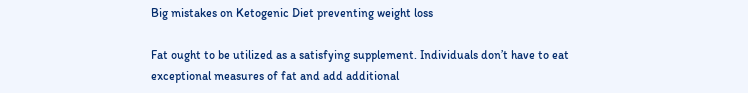Big mistakes on Ketogenic Diet preventing weight loss

Fat ought to be utilized as a satisfying supplement. Individuals don’t have to eat exceptional measures of fat and add additional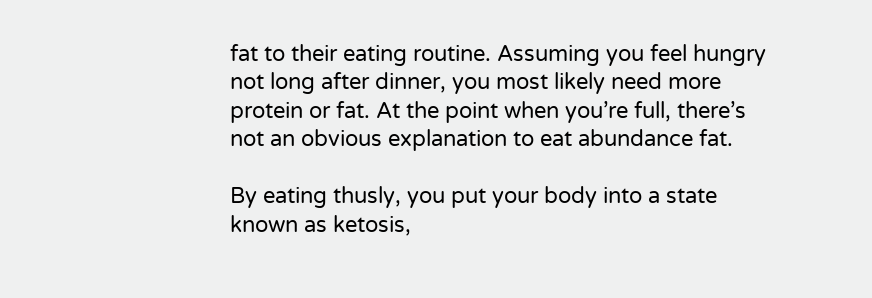fat to their eating routine. Assuming you feel hungry not long after dinner, you most likely need more protein or fat. At the point when you’re full, there’s not an obvious explanation to eat abundance fat.

By eating thusly, you put your body into a state known as ketosis,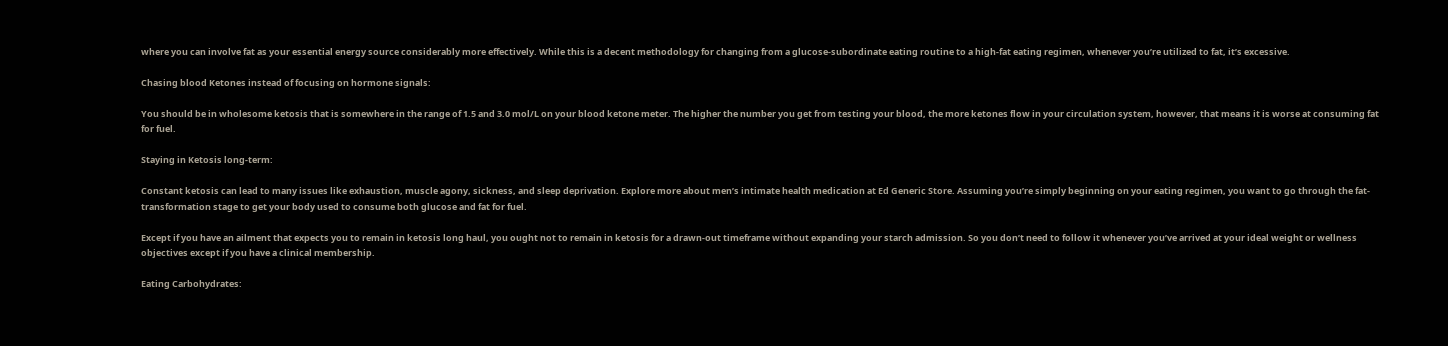where you can involve fat as your essential energy source considerably more effectively. While this is a decent methodology for changing from a glucose-subordinate eating routine to a high-fat eating regimen, whenever you’re utilized to fat, it’s excessive.

Chasing blood Ketones instead of focusing on hormone signals:

You should be in wholesome ketosis that is somewhere in the range of 1.5 and 3.0 mol/L on your blood ketone meter. The higher the number you get from testing your blood, the more ketones flow in your circulation system, however, that means it is worse at consuming fat for fuel.

Staying in Ketosis long-term:

Constant ketosis can lead to many issues like exhaustion, muscle agony, sickness, and sleep deprivation. Explore more about men’s intimate health medication at Ed Generic Store. Assuming you’re simply beginning on your eating regimen, you want to go through the fat-transformation stage to get your body used to consume both glucose and fat for fuel.

Except if you have an ailment that expects you to remain in ketosis long haul, you ought not to remain in ketosis for a drawn-out timeframe without expanding your starch admission. So you don’t need to follow it whenever you’ve arrived at your ideal weight or wellness objectives except if you have a clinical membership.

Eating Carbohydrates: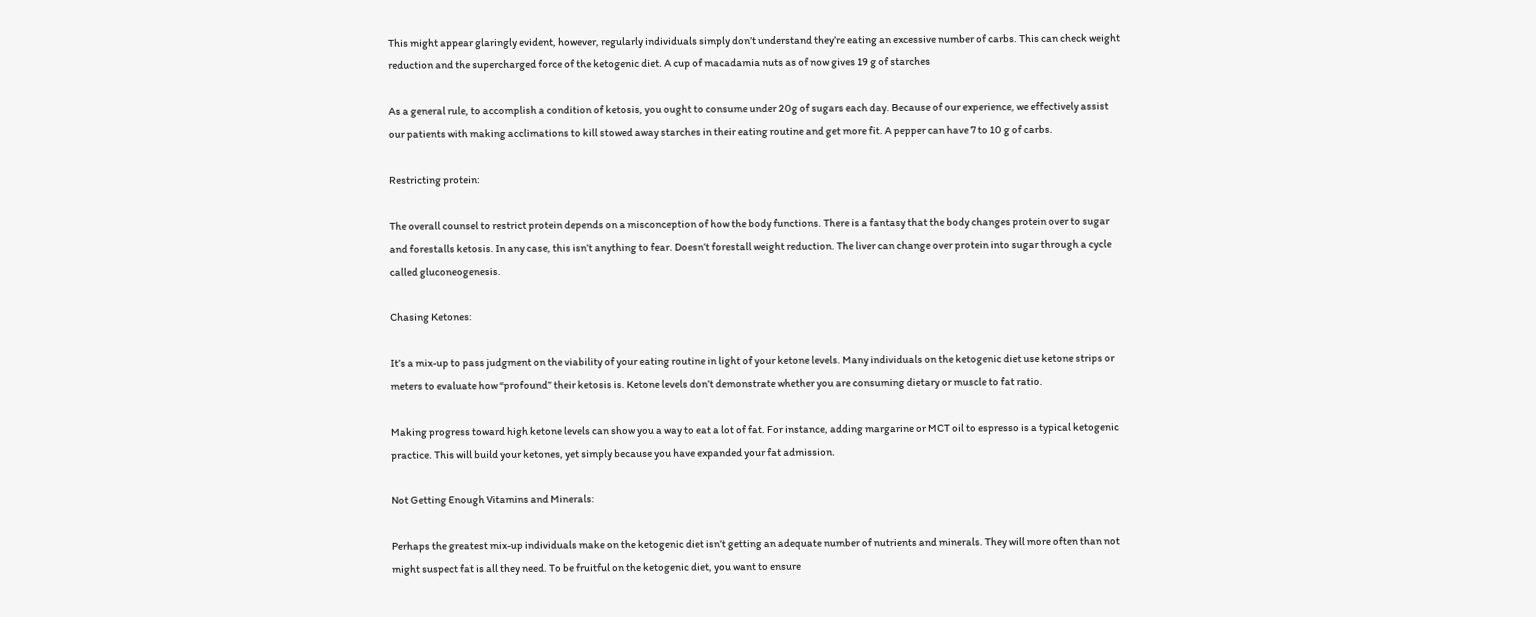This might appear glaringly evident, however, regularly individuals simply don’t understand they’re eating an excessive number of carbs. This can check weight reduction and the supercharged force of the ketogenic diet. A cup of macadamia nuts as of now gives 19 g of starches

As a general rule, to accomplish a condition of ketosis, you ought to consume under 20g of sugars each day. Because of our experience, we effectively assist our patients with making acclimations to kill stowed away starches in their eating routine and get more fit. A pepper can have 7 to 10 g of carbs.

Restricting protein:

The overall counsel to restrict protein depends on a misconception of how the body functions. There is a fantasy that the body changes protein over to sugar and forestalls ketosis. In any case, this isn’t anything to fear. Doesn’t forestall weight reduction. The liver can change over protein into sugar through a cycle called gluconeogenesis.

Chasing Ketones:

It’s a mix-up to pass judgment on the viability of your eating routine in light of your ketone levels. Many individuals on the ketogenic diet use ketone strips or meters to evaluate how “profound” their ketosis is. Ketone levels don’t demonstrate whether you are consuming dietary or muscle to fat ratio.

Making progress toward high ketone levels can show you a way to eat a lot of fat. For instance, adding margarine or MCT oil to espresso is a typical ketogenic practice. This will build your ketones, yet simply because you have expanded your fat admission.

Not Getting Enough Vitamins and Minerals:

Perhaps the greatest mix-up individuals make on the ketogenic diet isn’t getting an adequate number of nutrients and minerals. They will more often than not might suspect fat is all they need. To be fruitful on the ketogenic diet, you want to ensure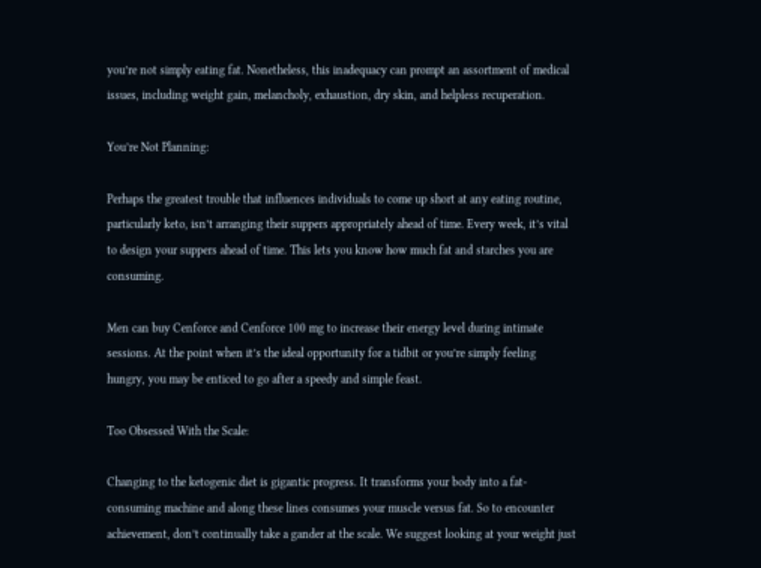you’re not simply eating fat. Nonetheless, this inadequacy can prompt an assortment of medical issues, including weight gain, melancholy, exhaustion, dry skin, and helpless recuperation.

You’re Not Planning:

Perhaps the greatest trouble that influences individuals to come up short at any eating routine, particularly keto, isn’t arranging their suppers appropriately ahead of time. Every week, it’s vital to design your suppers ahead of time. This lets you know how much fat and starches you are consuming.

Men can buy Cenforce and Cenforce 100 mg to increase their energy level during intimate sessions. At the point when it’s the ideal opportunity for a tidbit or you’re simply feeling hungry, you may be enticed to go after a speedy and simple feast.

Too Obsessed With the Scale:

Changing to the ketogenic diet is gigantic progress. It transforms your body into a fat-consuming machine and along these lines consumes your muscle versus fat. So to encounter achievement, don’t continually take a gander at the scale. We suggest looking at your weight just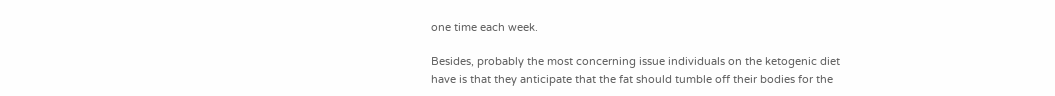one time each week.

Besides, probably the most concerning issue individuals on the ketogenic diet have is that they anticipate that the fat should tumble off their bodies for the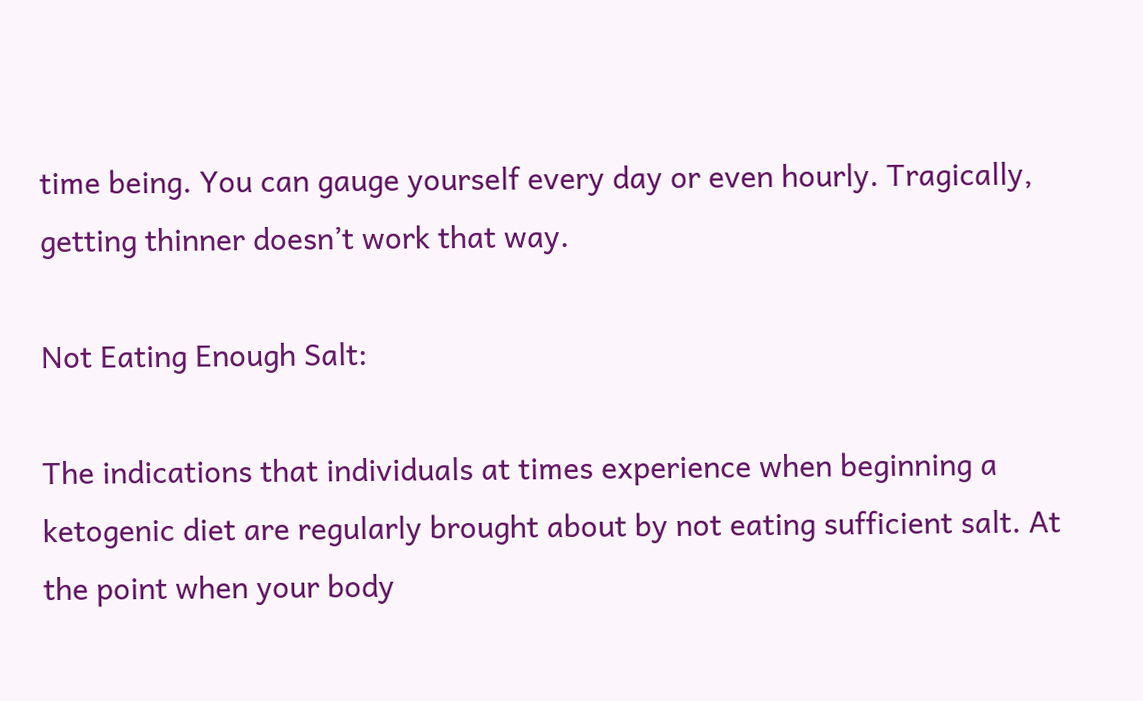time being. You can gauge yourself every day or even hourly. Tragically, getting thinner doesn’t work that way.

Not Eating Enough Salt:

The indications that individuals at times experience when beginning a ketogenic diet are regularly brought about by not eating sufficient salt. At the point when your body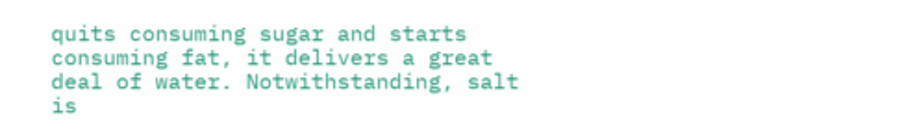quits consuming sugar and starts consuming fat, it delivers a great deal of water. Notwithstanding, salt is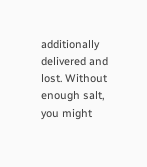additionally delivered and lost. Without enough salt, you might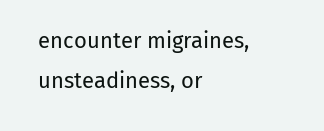encounter migraines, unsteadiness, or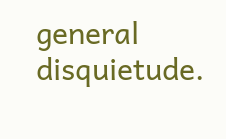general disquietude.